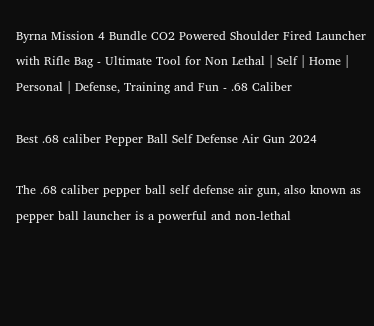Byrna Mission 4 Bundle CO2 Powered Shoulder Fired Launcher with Rifle Bag - Ultimate Tool for Non Lethal | Self | Home | Personal | Defense, Training and Fun - .68 Caliber

Best .68 caliber Pepper Ball Self Defense Air Gun 2024

The .68 caliber pepper ball self defense air gun, also known as pepper ball launcher is a powerful and non-lethal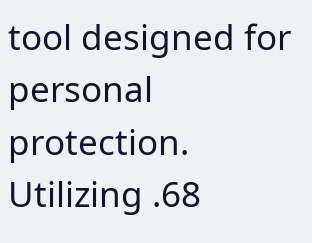tool designed for personal protection. Utilizing .68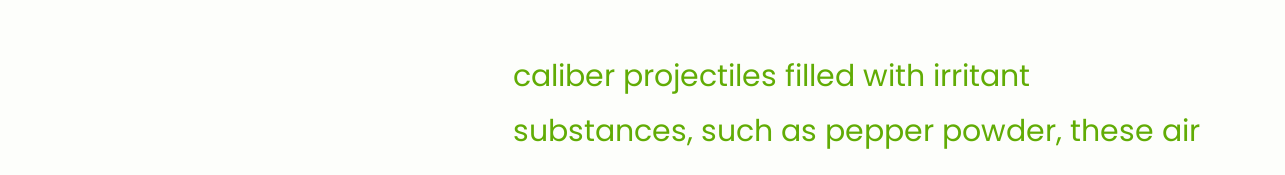caliber projectiles filled with irritant substances, such as pepper powder, these air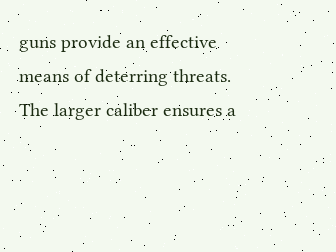guns provide an effective means of deterring threats. The larger caliber ensures a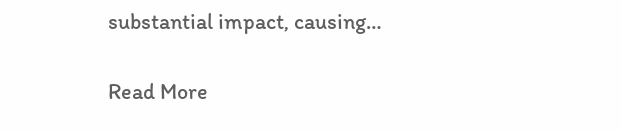substantial impact, causing…

Read More